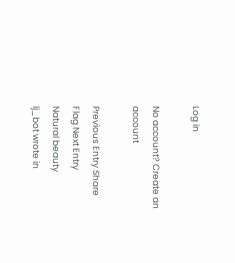Log in

No account? Create an account

Previous Entry Share Flag Next Entry
Natural beauty
lj_bot wrote in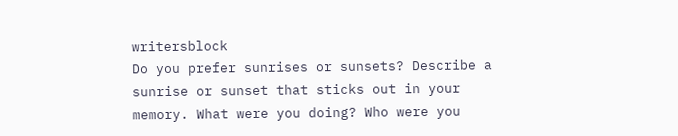writersblock
Do you prefer sunrises or sunsets? Describe a sunrise or sunset that sticks out in your memory. What were you doing? Who were you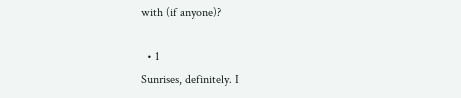with (if anyone)?

  • 1
Sunrises, definitely. I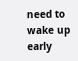need to wake up early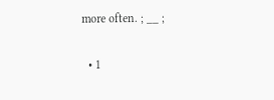more often. ; __ ;

  • 1